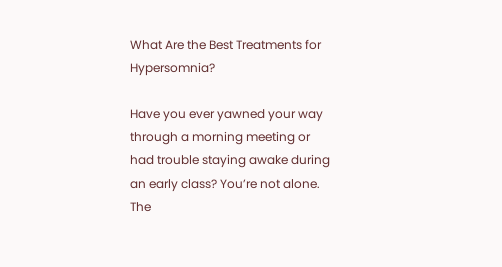What Are the Best Treatments for Hypersomnia?

Have you ever yawned your way through a morning meeting or had trouble staying awake during an early class? You’re not alone. The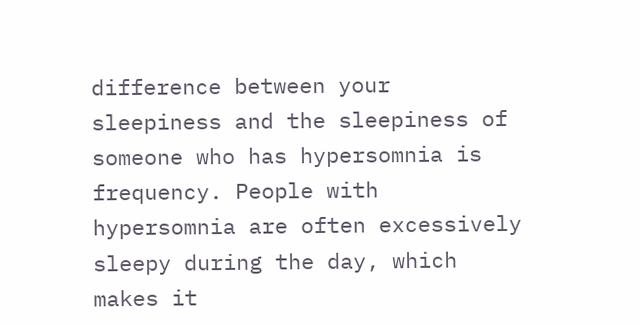difference between your sleepiness and the sleepiness of someone who has hypersomnia is frequency. People with hypersomnia are often excessively sleepy during the day, which makes it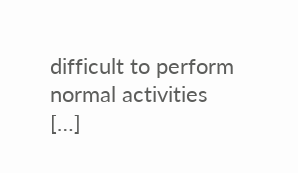difficult to perform normal activities […]